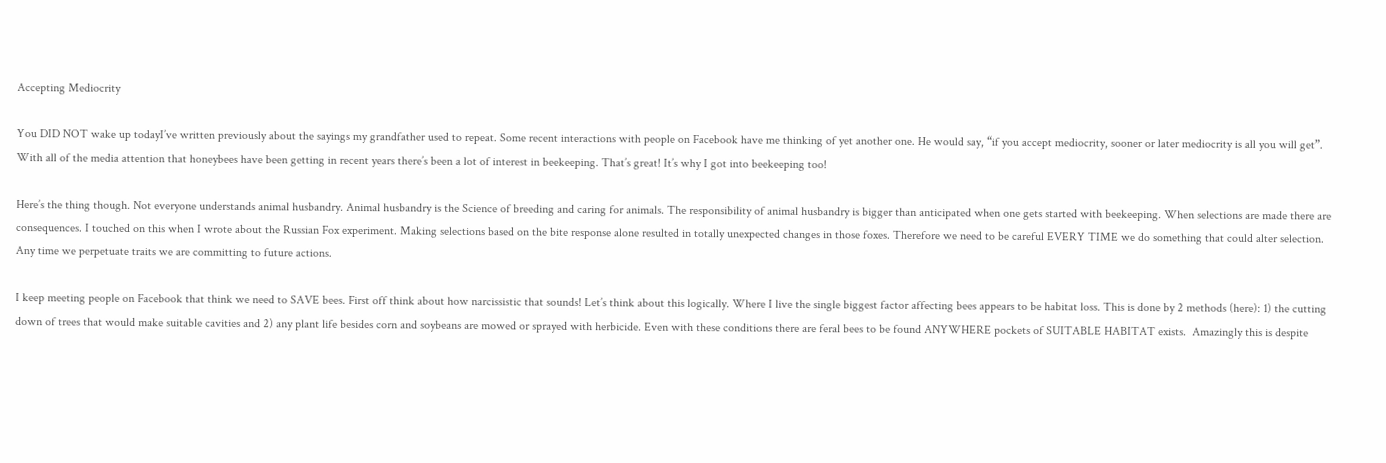Accepting Mediocrity

You DID NOT wake up todayI’ve written previously about the sayings my grandfather used to repeat. Some recent interactions with people on Facebook have me thinking of yet another one. He would say, “if you accept mediocrity, sooner or later mediocrity is all you will get”. With all of the media attention that honeybees have been getting in recent years there’s been a lot of interest in beekeeping. That’s great! It’s why I got into beekeeping too!

Here’s the thing though. Not everyone understands animal husbandry. Animal husbandry is the Science of breeding and caring for animals. The responsibility of animal husbandry is bigger than anticipated when one gets started with beekeeping. When selections are made there are consequences. I touched on this when I wrote about the Russian Fox experiment. Making selections based on the bite response alone resulted in totally unexpected changes in those foxes. Therefore we need to be careful EVERY TIME we do something that could alter selection. Any time we perpetuate traits we are committing to future actions.

I keep meeting people on Facebook that think we need to SAVE bees. First off think about how narcissistic that sounds! Let’s think about this logically. Where I live the single biggest factor affecting bees appears to be habitat loss. This is done by 2 methods (here): 1) the cutting down of trees that would make suitable cavities and 2) any plant life besides corn and soybeans are mowed or sprayed with herbicide. Even with these conditions there are feral bees to be found ANYWHERE pockets of SUITABLE HABITAT exists.  Amazingly this is despite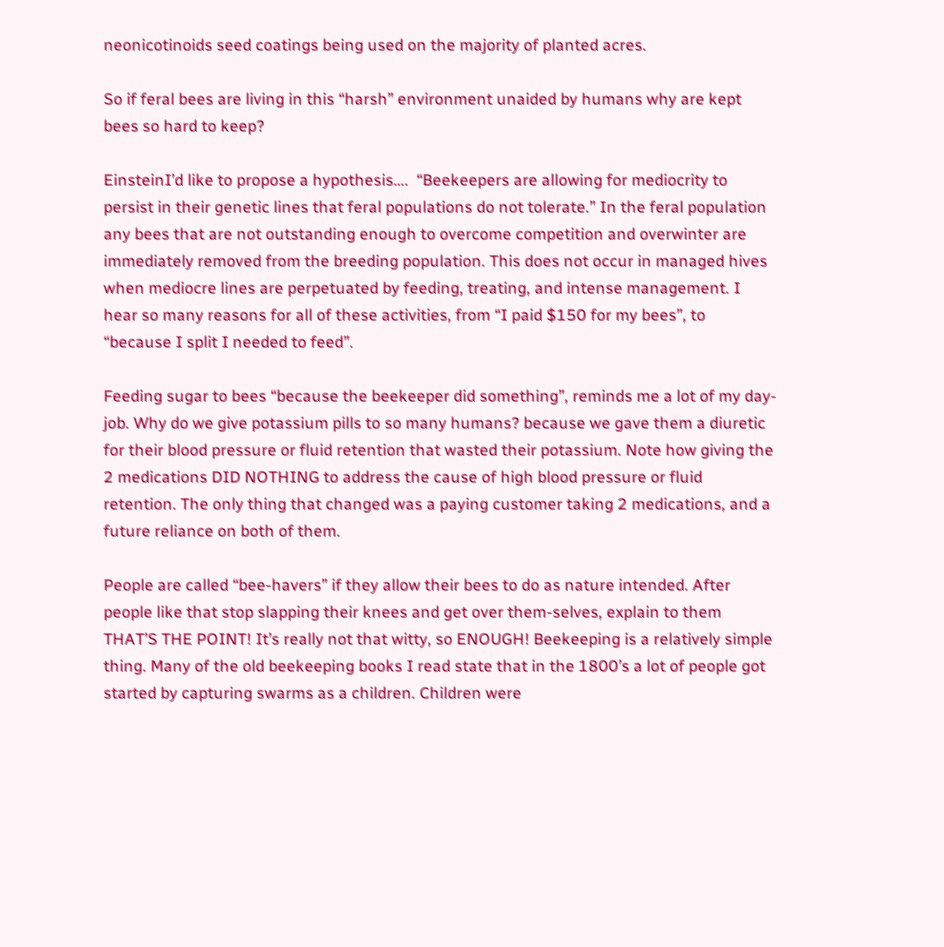neonicotinoids seed coatings being used on the majority of planted acres.

So if feral bees are living in this “harsh” environment unaided by humans why are kept bees so hard to keep?

EinsteinI’d like to propose a hypothesis….  “Beekeepers are allowing for mediocrity to persist in their genetic lines that feral populations do not tolerate.” In the feral population any bees that are not outstanding enough to overcome competition and overwinter are immediately removed from the breeding population. This does not occur in managed hives when mediocre lines are perpetuated by feeding, treating, and intense management. I hear so many reasons for all of these activities, from “I paid $150 for my bees”, to “because I split I needed to feed”.

Feeding sugar to bees “because the beekeeper did something”, reminds me a lot of my day-job. Why do we give potassium pills to so many humans? because we gave them a diuretic for their blood pressure or fluid retention that wasted their potassium. Note how giving the 2 medications DID NOTHING to address the cause of high blood pressure or fluid retention. The only thing that changed was a paying customer taking 2 medications, and a future reliance on both of them.

People are called “bee-havers” if they allow their bees to do as nature intended. After people like that stop slapping their knees and get over them-selves, explain to them THAT’S THE POINT! It’s really not that witty, so ENOUGH! Beekeeping is a relatively simple thing. Many of the old beekeeping books I read state that in the 1800’s a lot of people got started by capturing swarms as a children. Children were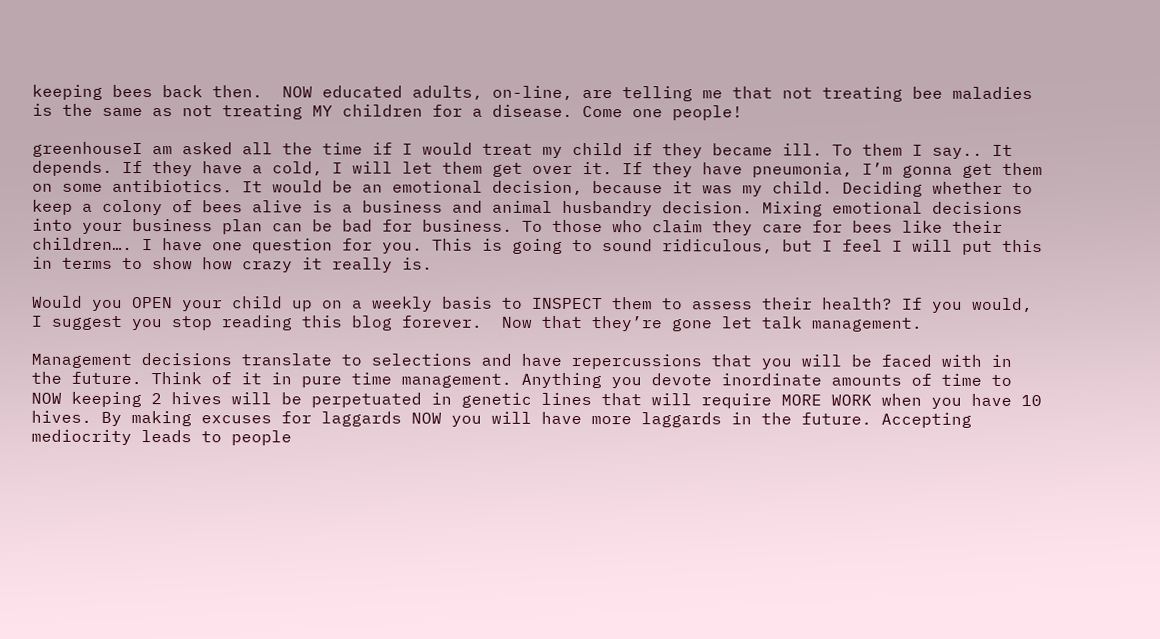keeping bees back then.  NOW educated adults, on-line, are telling me that not treating bee maladies is the same as not treating MY children for a disease. Come one people!

greenhouseI am asked all the time if I would treat my child if they became ill. To them I say.. It depends. If they have a cold, I will let them get over it. If they have pneumonia, I’m gonna get them on some antibiotics. It would be an emotional decision, because it was my child. Deciding whether to keep a colony of bees alive is a business and animal husbandry decision. Mixing emotional decisions into your business plan can be bad for business. To those who claim they care for bees like their children…. I have one question for you. This is going to sound ridiculous, but I feel I will put this in terms to show how crazy it really is.

Would you OPEN your child up on a weekly basis to INSPECT them to assess their health? If you would, I suggest you stop reading this blog forever.  Now that they’re gone let talk management.

Management decisions translate to selections and have repercussions that you will be faced with in the future. Think of it in pure time management. Anything you devote inordinate amounts of time to NOW keeping 2 hives will be perpetuated in genetic lines that will require MORE WORK when you have 10 hives. By making excuses for laggards NOW you will have more laggards in the future. Accepting mediocrity leads to people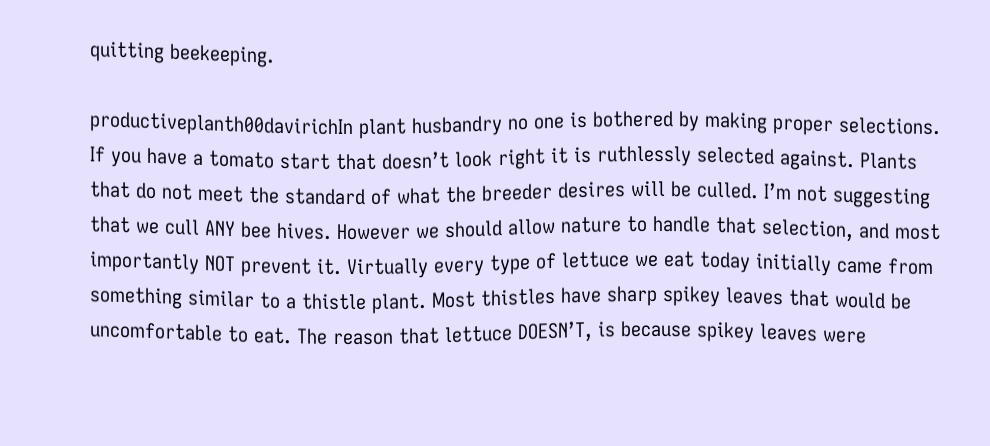quitting beekeeping.

productiveplanth00davirichIn plant husbandry no one is bothered by making proper selections. If you have a tomato start that doesn’t look right it is ruthlessly selected against. Plants that do not meet the standard of what the breeder desires will be culled. I’m not suggesting that we cull ANY bee hives. However we should allow nature to handle that selection, and most importantly NOT prevent it. Virtually every type of lettuce we eat today initially came from something similar to a thistle plant. Most thistles have sharp spikey leaves that would be uncomfortable to eat. The reason that lettuce DOESN’T, is because spikey leaves were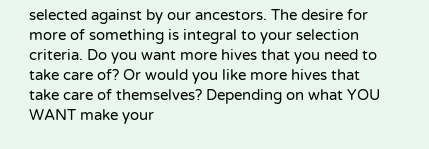selected against by our ancestors. The desire for more of something is integral to your selection criteria. Do you want more hives that you need to take care of? Or would you like more hives that take care of themselves? Depending on what YOU WANT make your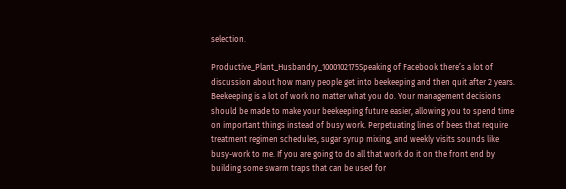selection.

Productive_Plant_Husbandry_1000102175Speaking of Facebook there’s a lot of discussion about how many people get into beekeeping and then quit after 2 years. Beekeeping is a lot of work no matter what you do. Your management decisions should be made to make your beekeeping future easier, allowing you to spend time on important things instead of busy work. Perpetuating lines of bees that require treatment regimen schedules, sugar syrup mixing, and weekly visits sounds like busy-work to me. If you are going to do all that work do it on the front end by building some swarm traps that can be used for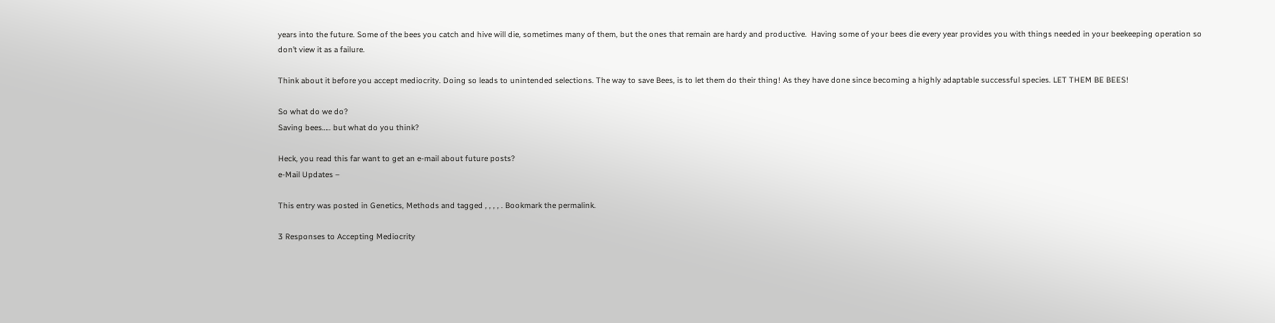years into the future. Some of the bees you catch and hive will die, sometimes many of them, but the ones that remain are hardy and productive.  Having some of your bees die every year provides you with things needed in your beekeeping operation so don’t view it as a failure.

Think about it before you accept mediocrity. Doing so leads to unintended selections. The way to save Bees, is to let them do their thing! As they have done since becoming a highly adaptable successful species. LET THEM BE BEES!

So what do we do?
Saving bees….. but what do you think?

Heck, you read this far want to get an e-mail about future posts?
e-Mail Updates –

This entry was posted in Genetics, Methods and tagged , , , , . Bookmark the permalink.

3 Responses to Accepting Mediocrity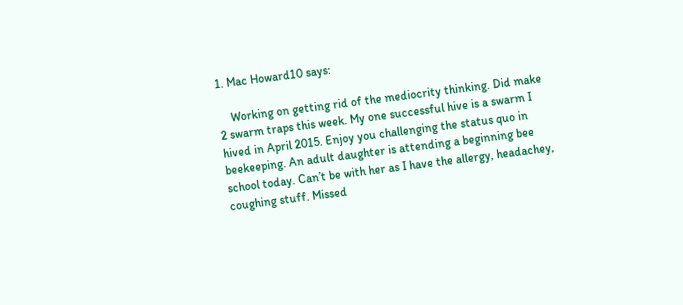1. Mac Howard10 says:

    Working on getting rid of the mediocrity thinking. Did make 2 swarm traps this week. My one successful hive is a swarm I hived in April 2015. Enjoy you challenging the status quo in beekeeping. An adult daughter is attending a beginning bee school today. Can’t be with her as I have the allergy, headachey, coughing stuff. Missed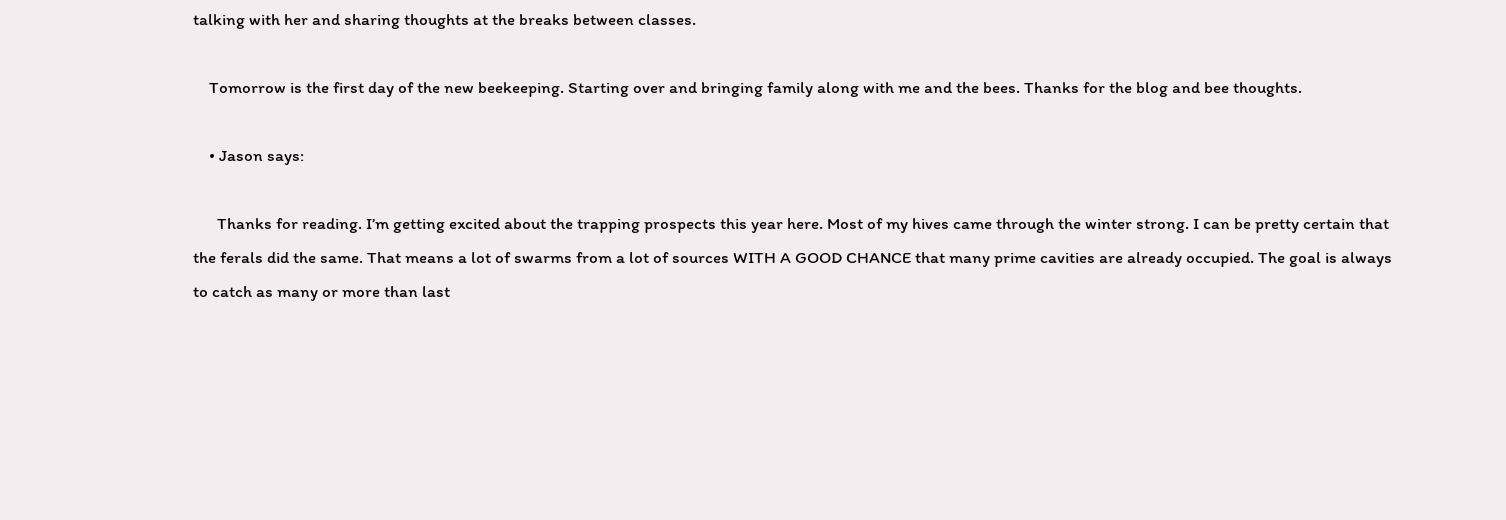talking with her and sharing thoughts at the breaks between classes.

    Tomorrow is the first day of the new beekeeping. Starting over and bringing family along with me and the bees. Thanks for the blog and bee thoughts.

    • Jason says:

      Thanks for reading. I’m getting excited about the trapping prospects this year here. Most of my hives came through the winter strong. I can be pretty certain that the ferals did the same. That means a lot of swarms from a lot of sources WITH A GOOD CHANCE that many prime cavities are already occupied. The goal is always to catch as many or more than last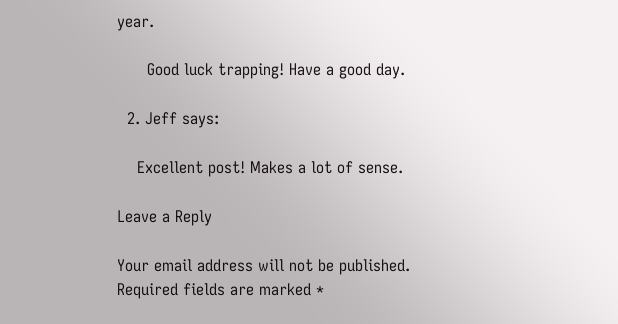year.

      Good luck trapping! Have a good day.

  2. Jeff says:

    Excellent post! Makes a lot of sense.

Leave a Reply

Your email address will not be published. Required fields are marked *